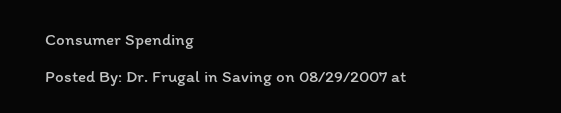Consumer Spending

Posted By: Dr. Frugal in Saving on 08/29/2007 at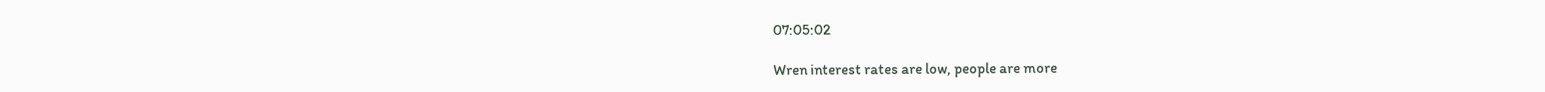07:05:02

Wren interest rates are low, people are more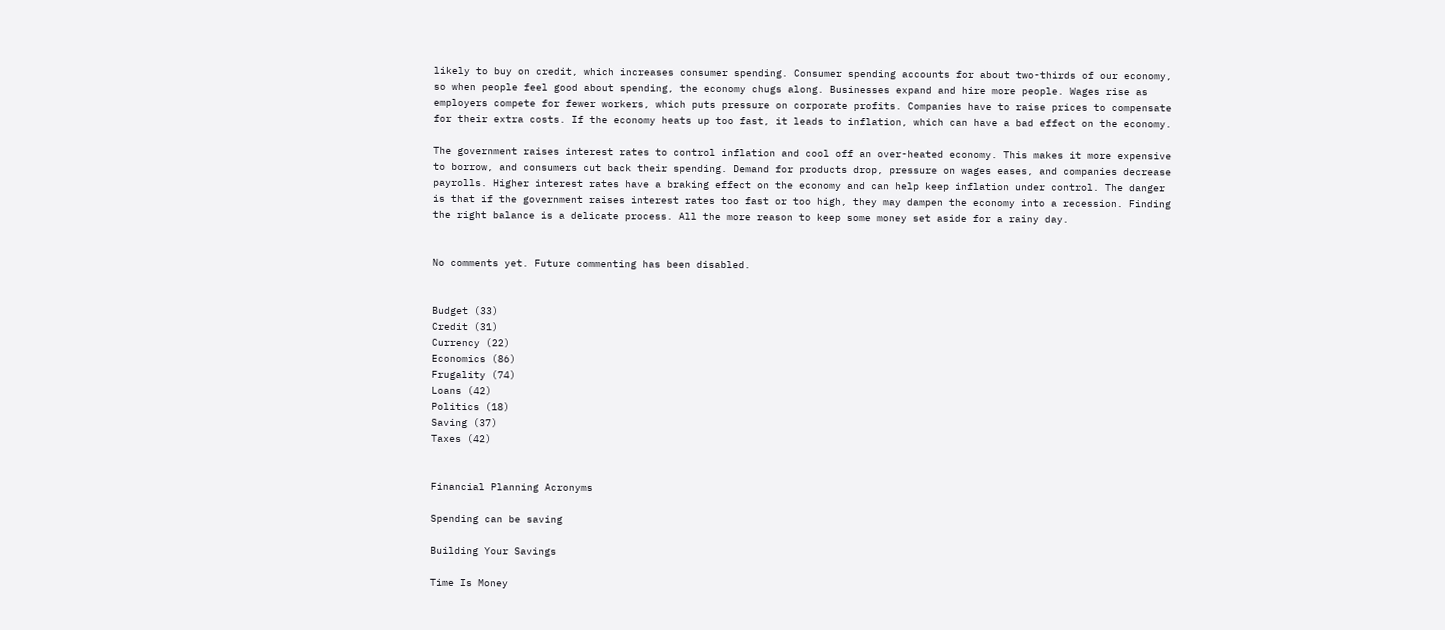likely to buy on credit, which increases consumer spending. Consumer spending accounts for about two-thirds of our economy, so when people feel good about spending, the economy chugs along. Businesses expand and hire more people. Wages rise as employers compete for fewer workers, which puts pressure on corporate profits. Companies have to raise prices to compensate for their extra costs. If the economy heats up too fast, it leads to inflation, which can have a bad effect on the economy.

The government raises interest rates to control inflation and cool off an over-heated economy. This makes it more expensive to borrow, and consumers cut back their spending. Demand for products drop, pressure on wages eases, and companies decrease payrolls. Higher interest rates have a braking effect on the economy and can help keep inflation under control. The danger is that if the government raises interest rates too fast or too high, they may dampen the economy into a recession. Finding the right balance is a delicate process. All the more reason to keep some money set aside for a rainy day.


No comments yet. Future commenting has been disabled.


Budget (33)
Credit (31)
Currency (22)
Economics (86)
Frugality (74)
Loans (42)
Politics (18)
Saving (37)
Taxes (42)


Financial Planning Acronyms

Spending can be saving

Building Your Savings

Time Is Money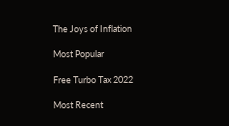The Joys of Inflation

Most Popular

Free Turbo Tax 2022

Most Recent